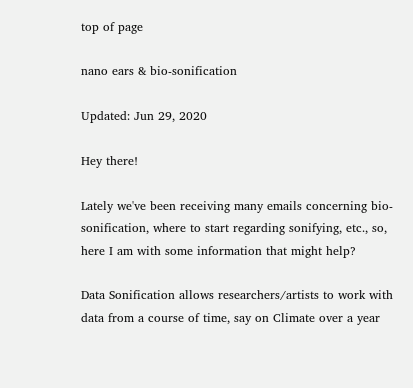top of page

nano ears & bio-sonification

Updated: Jun 29, 2020

Hey there!

Lately we've been receiving many emails concerning bio-sonification, where to start regarding sonifying, etc., so, here I am with some information that might help?

Data Sonification allows researchers/artists to work with data from a course of time, say on Climate over a year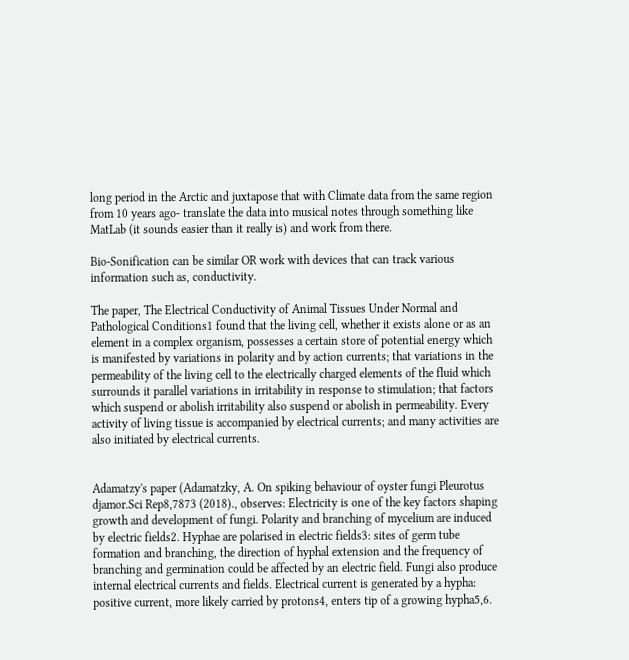long period in the Arctic and juxtapose that with Climate data from the same region from 10 years ago- translate the data into musical notes through something like MatLab (it sounds easier than it really is) and work from there.

Bio-Sonification can be similar OR work with devices that can track various information such as, conductivity.

The paper, The Electrical Conductivity of Animal Tissues Under Normal and Pathological Conditions1 found that the living cell, whether it exists alone or as an element in a complex organism, possesses a certain store of potential energy which is manifested by variations in polarity and by action currents; that variations in the permeability of the living cell to the electrically charged elements of the fluid which surrounds it parallel variations in irritability in response to stimulation; that factors which suspend or abolish irritability also suspend or abolish in permeability. Every activity of living tissue is accompanied by electrical currents; and many activities are also initiated by electrical currents.


Adamatzy's paper (Adamatzky, A. On spiking behaviour of oyster fungi Pleurotus djamor.Sci Rep8,7873 (2018)., observes: Electricity is one of the key factors shaping growth and development of fungi. Polarity and branching of mycelium are induced by electric fields2. Hyphae are polarised in electric fields3: sites of germ tube formation and branching, the direction of hyphal extension and the frequency of branching and germination could be affected by an electric field. Fungi also produce internal electrical currents and fields. Electrical current is generated by a hypha: positive current, more likely carried by protons4, enters tip of a growing hypha5,6.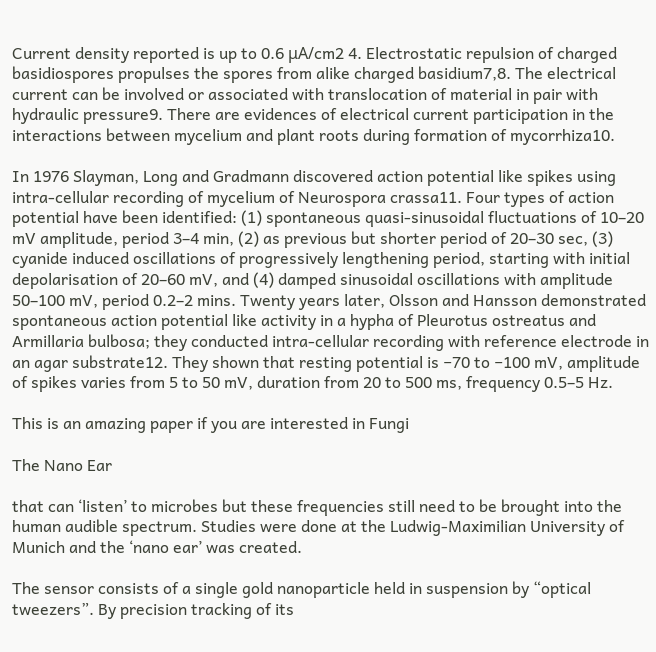Current density reported is up to 0.6 μA/cm2 4. Electrostatic repulsion of charged basidiospores propulses the spores from alike charged basidium7,8. The electrical current can be involved or associated with translocation of material in pair with hydraulic pressure9. There are evidences of electrical current participation in the interactions between mycelium and plant roots during formation of mycorrhiza10.

In 1976 Slayman, Long and Gradmann discovered action potential like spikes using intra-cellular recording of mycelium of Neurospora crassa11. Four types of action potential have been identified: (1) spontaneous quasi-sinusoidal fluctuations of 10–20 mV amplitude, period 3–4 min, (2) as previous but shorter period of 20–30 sec, (3) cyanide induced oscillations of progressively lengthening period, starting with initial depolarisation of 20–60 mV, and (4) damped sinusoidal oscillations with amplitude 50–100 mV, period 0.2–2 mins. Twenty years later, Olsson and Hansson demonstrated spontaneous action potential like activity in a hypha of Pleurotus ostreatus and Armillaria bulbosa; they conducted intra-cellular recording with reference electrode in an agar substrate12. They shown that resting potential is −70 to −100 mV, amplitude of spikes varies from 5 to 50 mV, duration from 20 to 500 ms, frequency 0.5–5 Hz.

This is an amazing paper if you are interested in Fungi

The Nano Ear

that can ‘listen’ to microbes but these frequencies still need to be brought into the human audible spectrum. Studies were done at the Ludwig-Maximilian University of Munich and the ‘nano ear’ was created.

The sensor consists of a single gold nanoparticle held in suspension by “optical tweezers”. By precision tracking of its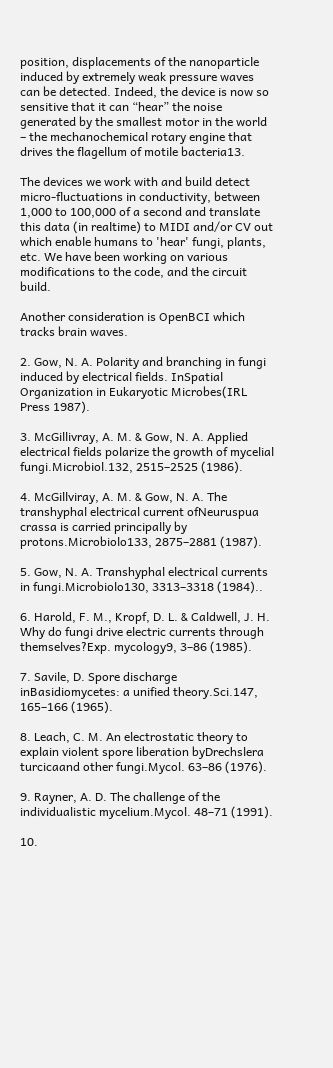position, displacements of the nanoparticle induced by extremely weak pressure waves can be detected. Indeed, the device is now so sensitive that it can “hear” the noise generated by the smallest motor in the world – the mechanochemical rotary engine that drives the flagellum of motile bacteria13.

The devices we work with and build detect micro-fluctuations in conductivity, between 1,000 to 100,000 of a second and translate this data (in realtime) to MIDI and/or CV out which enable humans to 'hear' fungi, plants, etc. We have been working on various modifications to the code, and the circuit build.

Another consideration is OpenBCI which tracks brain waves.

2. Gow, N. A. Polarity and branching in fungi induced by electrical fields. InSpatial Organization in Eukaryotic Microbes(IRL Press 1987).

3. McGillivray, A. M. & Gow, N. A. Applied electrical fields polarize the growth of mycelial fungi.Microbiol.132, 2515–2525 (1986).

4. McGillviray, A. M. & Gow, N. A. The transhyphal electrical current ofNeuruspua crassa is carried principally by protons.Microbiolo133, 2875–2881 (1987).

5. Gow, N. A. Transhyphal electrical currents in fungi.Microbiolo130, 3313–3318 (1984)..

6. Harold, F. M., Kropf, D. L. & Caldwell, J. H. Why do fungi drive electric currents through themselves?Exp. mycology9, 3–86 (1985).

7. Savile, D. Spore discharge inBasidiomycetes: a unified theory.Sci.147, 165–166 (1965).

8. Leach, C. M. An electrostatic theory to explain violent spore liberation byDrechslera turcicaand other fungi.Mycol. 63–86 (1976).

9. Rayner, A. D. The challenge of the individualistic mycelium.Mycol. 48–71 (1991).

10.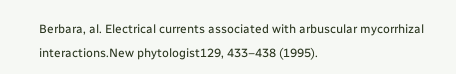Berbara, al. Electrical currents associated with arbuscular mycorrhizal interactions.New phytologist129, 433–438 (1995).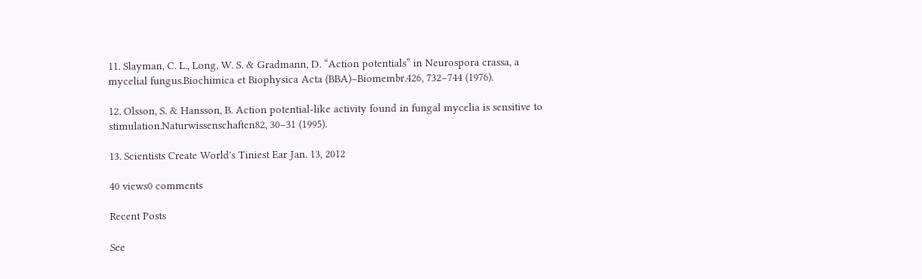11. Slayman, C. L., Long, W. S. & Gradmann, D. “Action potentials” in Neurospora crassa, a mycelial fungus.Biochimica et Biophysica Acta (BBA)–Biomembr.426, 732–744 (1976).

12. Olsson, S. & Hansson, B. Action potential-like activity found in fungal mycelia is sensitive to stimulation.Naturwissenschaften82, 30–31 (1995).

13. Scientists Create World's Tiniest Ear Jan. 13, 2012

40 views0 comments

Recent Posts

See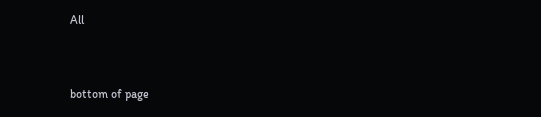All


bottom of page